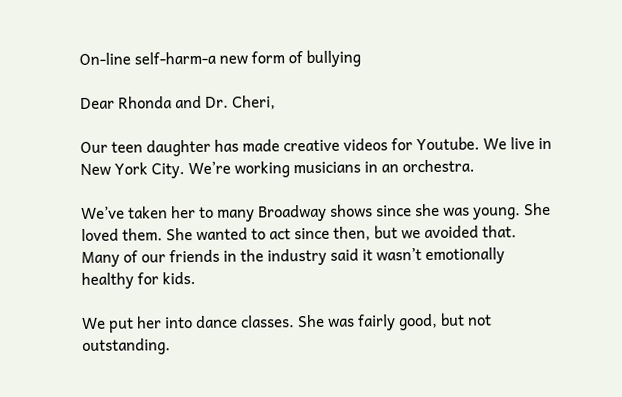On-line self-harm-a new form of bullying

Dear Rhonda and Dr. Cheri,

Our teen daughter has made creative videos for Youtube. We live in New York City. We’re working musicians in an orchestra.

We’ve taken her to many Broadway shows since she was young. She loved them. She wanted to act since then, but we avoided that. Many of our friends in the industry said it wasn’t emotionally healthy for kids.

We put her into dance classes. She was fairly good, but not outstanding.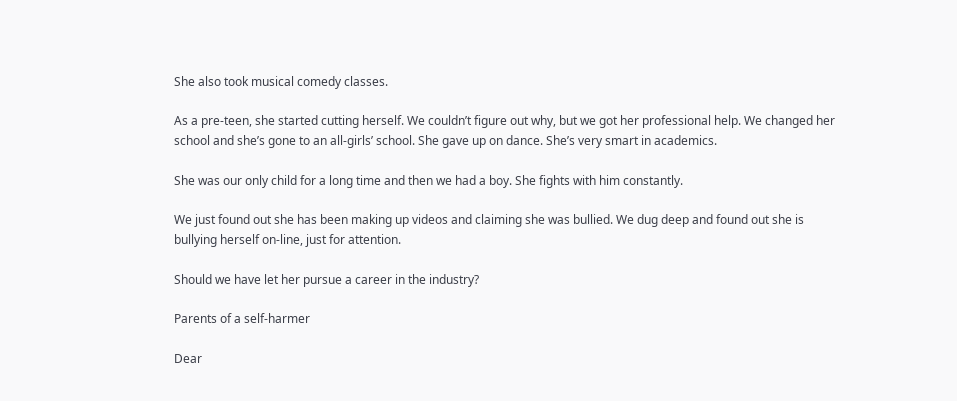She also took musical comedy classes.

As a pre-teen, she started cutting herself. We couldn’t figure out why, but we got her professional help. We changed her school and she’s gone to an all-girls’ school. She gave up on dance. She’s very smart in academics.

She was our only child for a long time and then we had a boy. She fights with him constantly.

We just found out she has been making up videos and claiming she was bullied. We dug deep and found out she is bullying herself on-line, just for attention.

Should we have let her pursue a career in the industry?

Parents of a self-harmer

Dear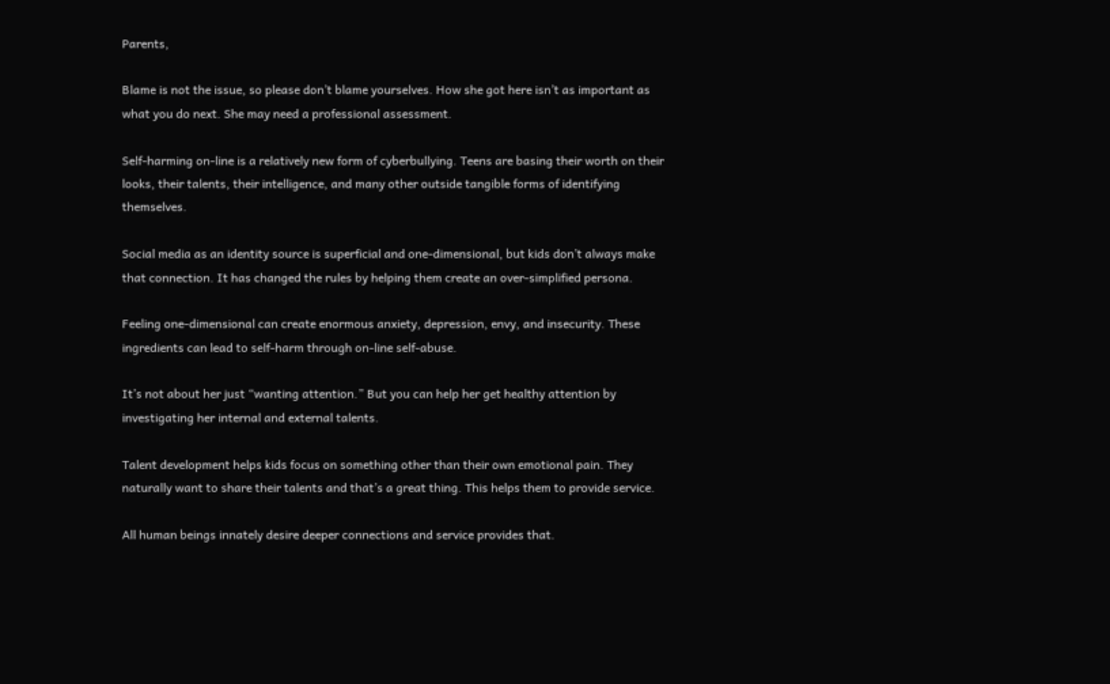Parents,

Blame is not the issue, so please don’t blame yourselves. How she got here isn’t as important as what you do next. She may need a professional assessment.

Self-harming on-line is a relatively new form of cyberbullying. Teens are basing their worth on their looks, their talents, their intelligence, and many other outside tangible forms of identifying themselves.

Social media as an identity source is superficial and one-dimensional, but kids don’t always make that connection. It has changed the rules by helping them create an over-simplified persona.

Feeling one-dimensional can create enormous anxiety, depression, envy, and insecurity. These ingredients can lead to self-harm through on-line self-abuse.

It’s not about her just “wanting attention.” But you can help her get healthy attention by investigating her internal and external talents.

Talent development helps kids focus on something other than their own emotional pain. They naturally want to share their talents and that’s a great thing. This helps them to provide service.

All human beings innately desire deeper connections and service provides that.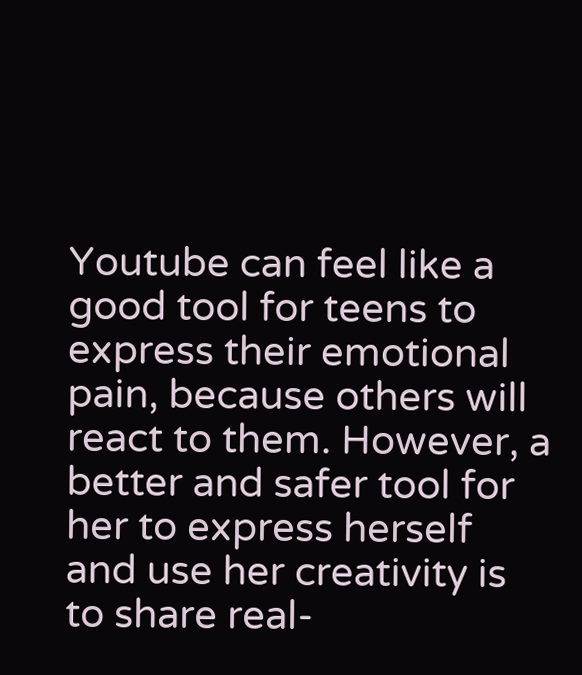Youtube can feel like a good tool for teens to express their emotional pain, because others will react to them. However, a better and safer tool for her to express herself and use her creativity is to share real-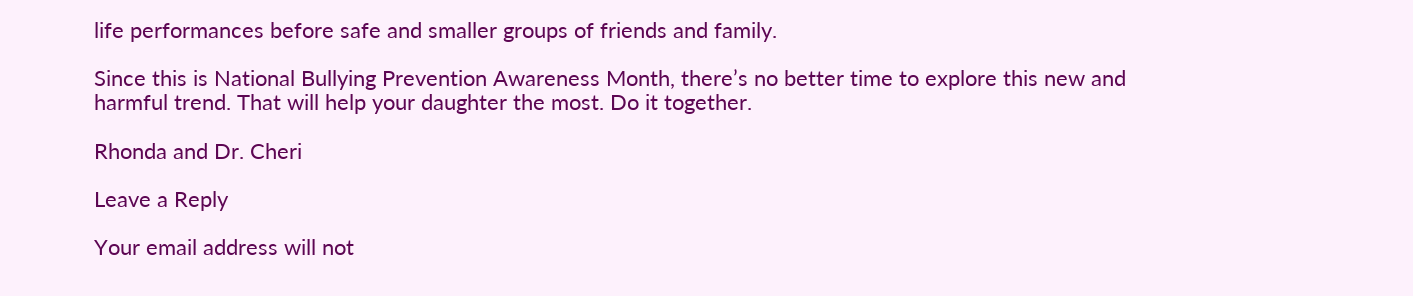life performances before safe and smaller groups of friends and family.

Since this is National Bullying Prevention Awareness Month, there’s no better time to explore this new and harmful trend. That will help your daughter the most. Do it together.

Rhonda and Dr. Cheri

Leave a Reply

Your email address will not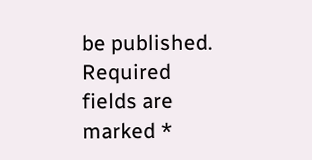be published. Required fields are marked *